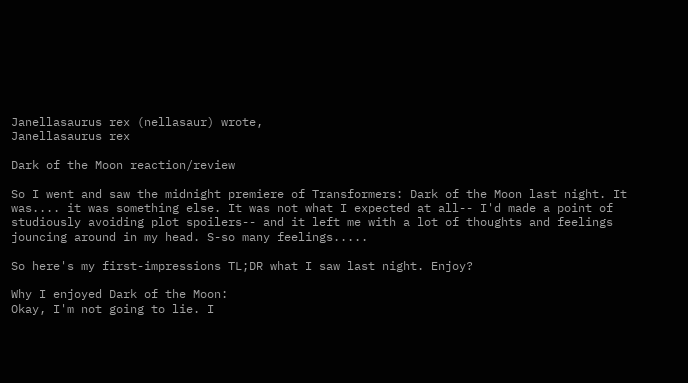Janellasaurus rex (nellasaur) wrote,
Janellasaurus rex

Dark of the Moon reaction/review

So I went and saw the midnight premiere of Transformers: Dark of the Moon last night. It was.... it was something else. It was not what I expected at all-- I'd made a point of studiously avoiding plot spoilers-- and it left me with a lot of thoughts and feelings jouncing around in my head. S-so many feelings.....

So here's my first-impressions TL;DR what I saw last night. Enjoy?

Why I enjoyed Dark of the Moon:
Okay, I'm not going to lie. I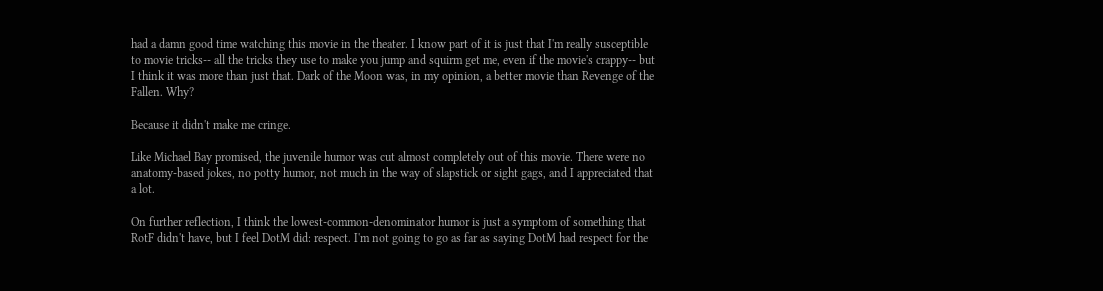had a damn good time watching this movie in the theater. I know part of it is just that I'm really susceptible to movie tricks-- all the tricks they use to make you jump and squirm get me, even if the movie's crappy-- but I think it was more than just that. Dark of the Moon was, in my opinion, a better movie than Revenge of the Fallen. Why?

Because it didn't make me cringe.

Like Michael Bay promised, the juvenile humor was cut almost completely out of this movie. There were no anatomy-based jokes, no potty humor, not much in the way of slapstick or sight gags, and I appreciated that a lot.

On further reflection, I think the lowest-common-denominator humor is just a symptom of something that RotF didn't have, but I feel DotM did: respect. I'm not going to go as far as saying DotM had respect for the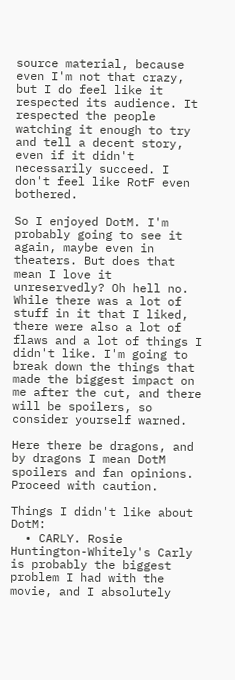source material, because even I'm not that crazy, but I do feel like it respected its audience. It respected the people watching it enough to try and tell a decent story, even if it didn't necessarily succeed. I don't feel like RotF even bothered.

So I enjoyed DotM. I'm probably going to see it again, maybe even in theaters. But does that mean I love it unreservedly? Oh hell no. While there was a lot of stuff in it that I liked, there were also a lot of flaws and a lot of things I didn't like. I'm going to break down the things that made the biggest impact on me after the cut, and there will be spoilers, so consider yourself warned.

Here there be dragons, and by dragons I mean DotM spoilers and fan opinions. Proceed with caution.

Things I didn't like about DotM:
  • CARLY. Rosie Huntington-Whitely's Carly is probably the biggest problem I had with the movie, and I absolutely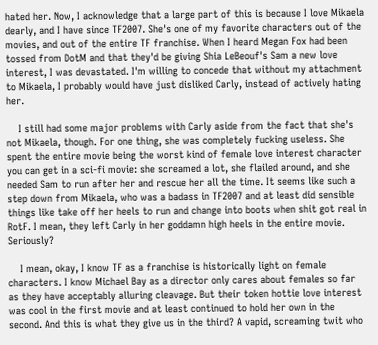hated her. Now, I acknowledge that a large part of this is because I love Mikaela dearly, and I have since TF2007. She's one of my favorite characters out of the movies, and out of the entire TF franchise. When I heard Megan Fox had been tossed from DotM and that they'd be giving Shia LeBeouf's Sam a new love interest, I was devastated. I'm willing to concede that without my attachment to Mikaela, I probably would have just disliked Carly, instead of actively hating her.

    I still had some major problems with Carly aside from the fact that she's not Mikaela, though. For one thing, she was completely fucking useless. She spent the entire movie being the worst kind of female love interest character you can get in a sci-fi movie: she screamed a lot, she flailed around, and she needed Sam to run after her and rescue her all the time. It seems like such a step down from Mikaela, who was a badass in TF2007 and at least did sensible things like take off her heels to run and change into boots when shit got real in RotF. I mean, they left Carly in her goddamn high heels in the entire movie. Seriously?

    I mean, okay, I know TF as a franchise is historically light on female characters. I know Michael Bay as a director only cares about females so far as they have acceptably alluring cleavage. But their token hottie love interest was cool in the first movie and at least continued to hold her own in the second. And this is what they give us in the third? A vapid, screaming twit who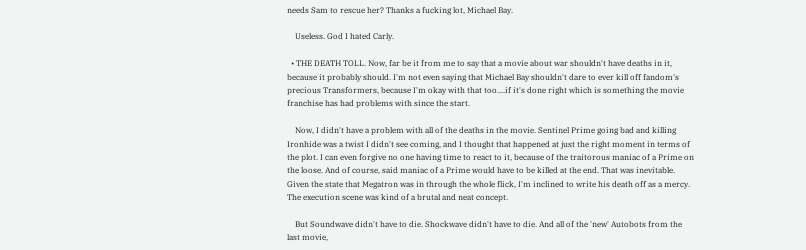needs Sam to rescue her? Thanks a fucking lot, Michael Bay.

    Useless. God I hated Carly.

  • THE DEATH TOLL. Now, far be it from me to say that a movie about war shouldn't have deaths in it, because it probably should. I'm not even saying that Michael Bay shouldn't dare to ever kill off fandom's precious Transformers, because I'm okay with that too....if it's done right which is something the movie franchise has had problems with since the start.

    Now, I didn't have a problem with all of the deaths in the movie. Sentinel Prime going bad and killing Ironhide was a twist I didn't see coming, and I thought that happened at just the right moment in terms of the plot. I can even forgive no one having time to react to it, because of the traitorous maniac of a Prime on the loose. And of course, said maniac of a Prime would have to be killed at the end. That was inevitable. Given the state that Megatron was in through the whole flick, I'm inclined to write his death off as a mercy. The execution scene was kind of a brutal and neat concept.

    But Soundwave didn't have to die. Shockwave didn't have to die. And all of the 'new' Autobots from the last movie,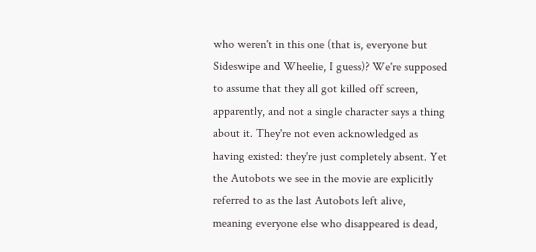who weren't in this one (that is, everyone but Sideswipe and Wheelie, I guess)? We're supposed to assume that they all got killed off screen, apparently, and not a single character says a thing about it. They're not even acknowledged as having existed: they're just completely absent. Yet the Autobots we see in the movie are explicitly referred to as the last Autobots left alive, meaning everyone else who disappeared is dead,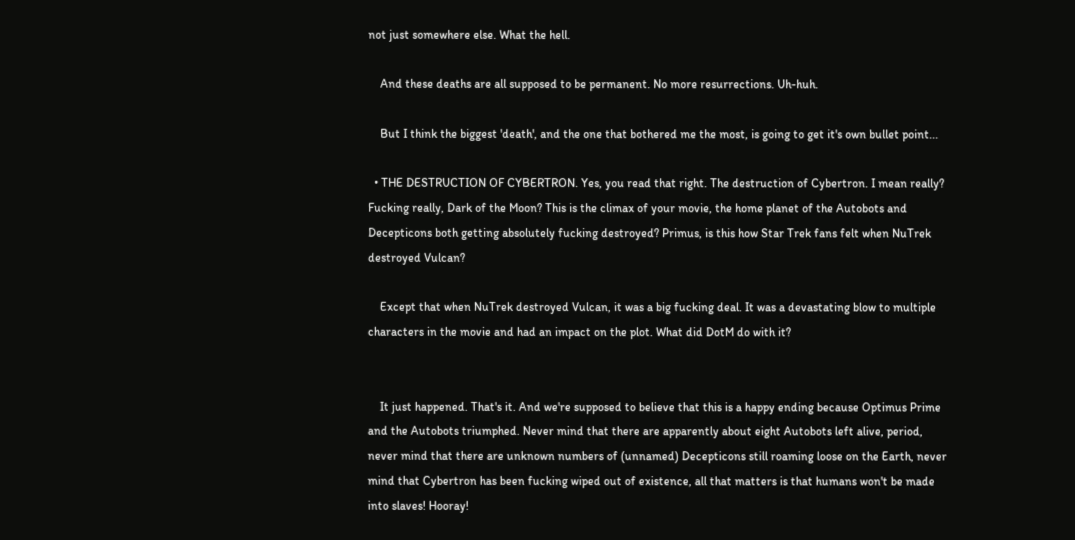not just somewhere else. What the hell.

    And these deaths are all supposed to be permanent. No more resurrections. Uh-huh.

    But I think the biggest 'death', and the one that bothered me the most, is going to get it's own bullet point...

  • THE DESTRUCTION OF CYBERTRON. Yes, you read that right. The destruction of Cybertron. I mean really? Fucking really, Dark of the Moon? This is the climax of your movie, the home planet of the Autobots and Decepticons both getting absolutely fucking destroyed? Primus, is this how Star Trek fans felt when NuTrek destroyed Vulcan?

    Except that when NuTrek destroyed Vulcan, it was a big fucking deal. It was a devastating blow to multiple characters in the movie and had an impact on the plot. What did DotM do with it?


    It just happened. That's it. And we're supposed to believe that this is a happy ending because Optimus Prime and the Autobots triumphed. Never mind that there are apparently about eight Autobots left alive, period, never mind that there are unknown numbers of (unnamed) Decepticons still roaming loose on the Earth, never mind that Cybertron has been fucking wiped out of existence, all that matters is that humans won't be made into slaves! Hooray!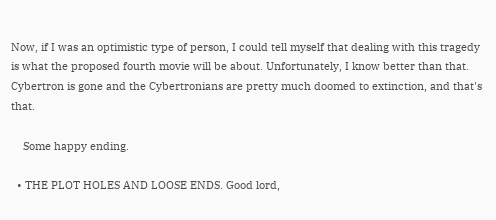Now, if I was an optimistic type of person, I could tell myself that dealing with this tragedy is what the proposed fourth movie will be about. Unfortunately, I know better than that. Cybertron is gone and the Cybertronians are pretty much doomed to extinction, and that's that.

    Some happy ending.

  • THE PLOT HOLES AND LOOSE ENDS. Good lord,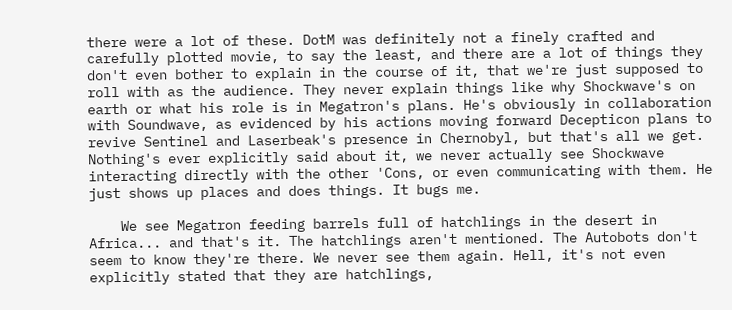there were a lot of these. DotM was definitely not a finely crafted and carefully plotted movie, to say the least, and there are a lot of things they don't even bother to explain in the course of it, that we're just supposed to roll with as the audience. They never explain things like why Shockwave's on earth or what his role is in Megatron's plans. He's obviously in collaboration with Soundwave, as evidenced by his actions moving forward Decepticon plans to revive Sentinel and Laserbeak's presence in Chernobyl, but that's all we get. Nothing's ever explicitly said about it, we never actually see Shockwave interacting directly with the other 'Cons, or even communicating with them. He just shows up places and does things. It bugs me.

    We see Megatron feeding barrels full of hatchlings in the desert in Africa... and that's it. The hatchlings aren't mentioned. The Autobots don't seem to know they're there. We never see them again. Hell, it's not even explicitly stated that they are hatchlings,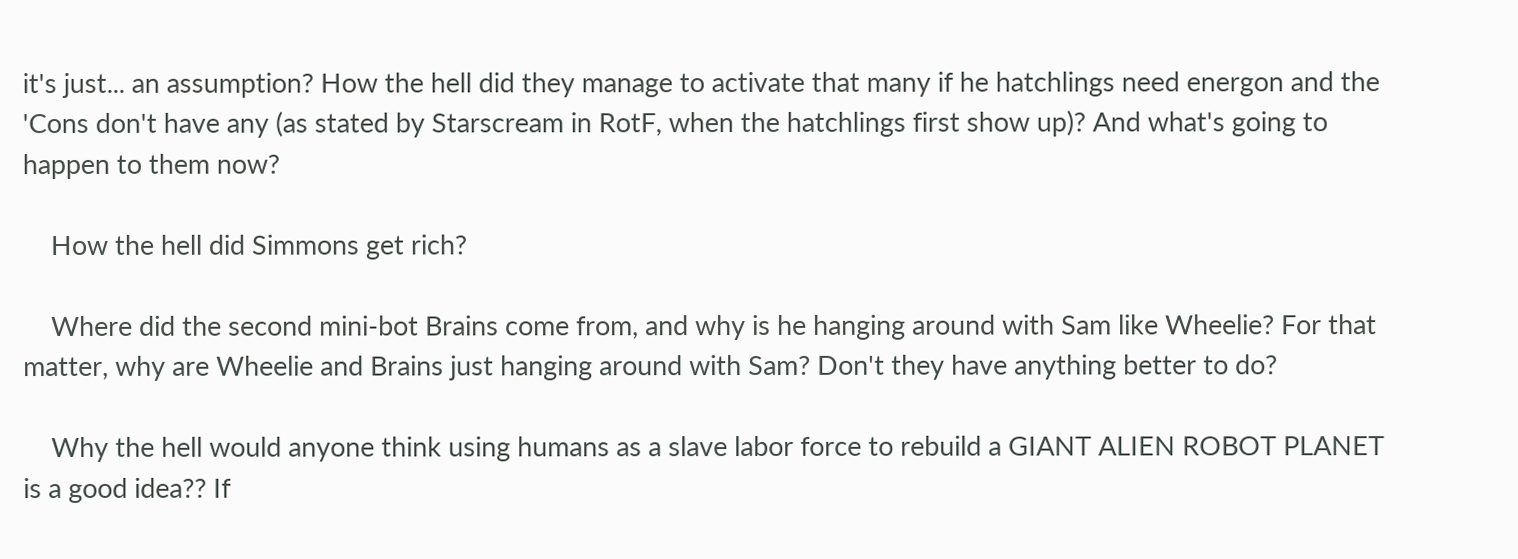it's just... an assumption? How the hell did they manage to activate that many if he hatchlings need energon and the 'Cons don't have any (as stated by Starscream in RotF, when the hatchlings first show up)? And what's going to happen to them now?

    How the hell did Simmons get rich?

    Where did the second mini-bot Brains come from, and why is he hanging around with Sam like Wheelie? For that matter, why are Wheelie and Brains just hanging around with Sam? Don't they have anything better to do?

    Why the hell would anyone think using humans as a slave labor force to rebuild a GIANT ALIEN ROBOT PLANET is a good idea?? If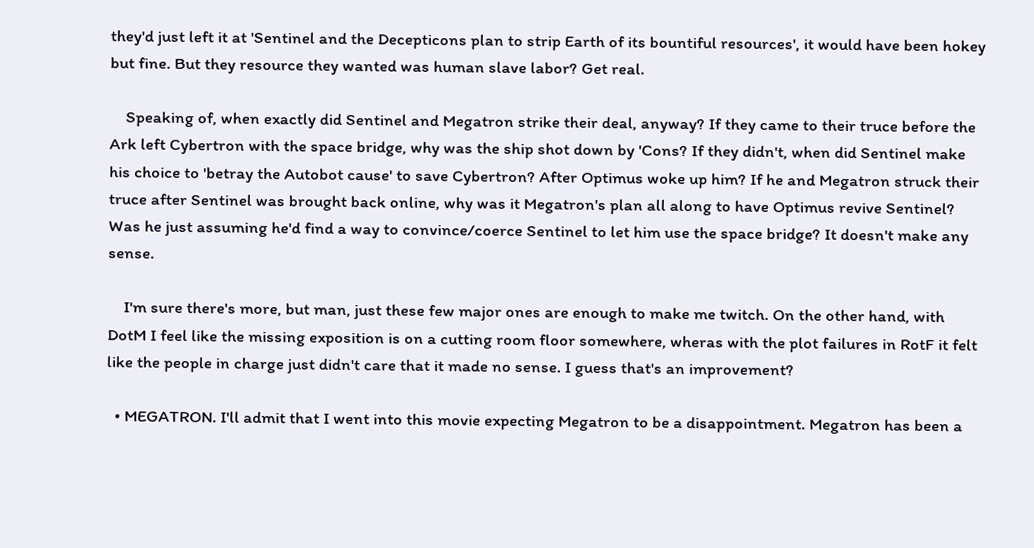they'd just left it at 'Sentinel and the Decepticons plan to strip Earth of its bountiful resources', it would have been hokey but fine. But they resource they wanted was human slave labor? Get real.

    Speaking of, when exactly did Sentinel and Megatron strike their deal, anyway? If they came to their truce before the Ark left Cybertron with the space bridge, why was the ship shot down by 'Cons? If they didn't, when did Sentinel make his choice to 'betray the Autobot cause' to save Cybertron? After Optimus woke up him? If he and Megatron struck their truce after Sentinel was brought back online, why was it Megatron's plan all along to have Optimus revive Sentinel? Was he just assuming he'd find a way to convince/coerce Sentinel to let him use the space bridge? It doesn't make any sense.

    I'm sure there's more, but man, just these few major ones are enough to make me twitch. On the other hand, with DotM I feel like the missing exposition is on a cutting room floor somewhere, wheras with the plot failures in RotF it felt like the people in charge just didn't care that it made no sense. I guess that's an improvement?

  • MEGATRON. I'll admit that I went into this movie expecting Megatron to be a disappointment. Megatron has been a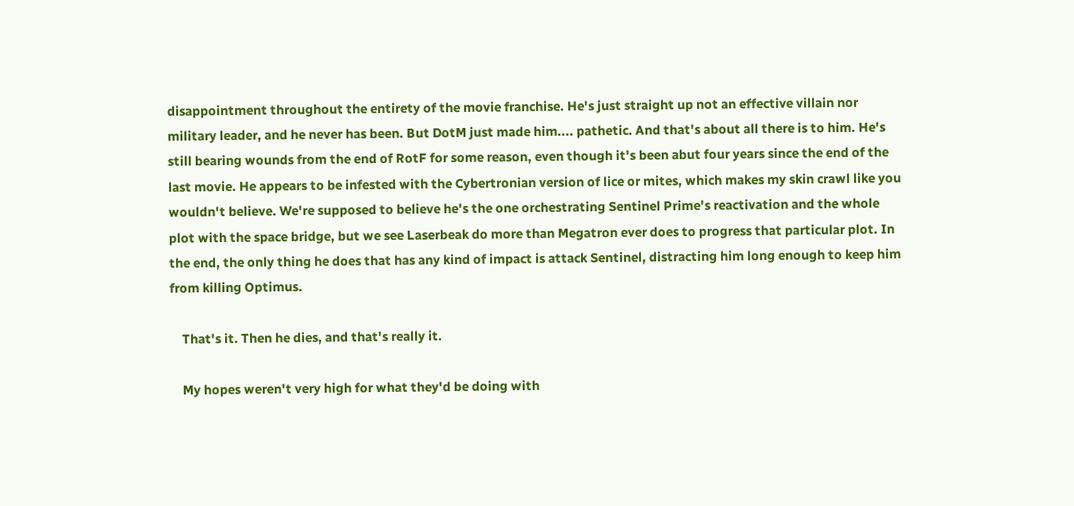disappointment throughout the entirety of the movie franchise. He's just straight up not an effective villain nor military leader, and he never has been. But DotM just made him.... pathetic. And that's about all there is to him. He's still bearing wounds from the end of RotF for some reason, even though it's been abut four years since the end of the last movie. He appears to be infested with the Cybertronian version of lice or mites, which makes my skin crawl like you wouldn't believe. We're supposed to believe he's the one orchestrating Sentinel Prime's reactivation and the whole plot with the space bridge, but we see Laserbeak do more than Megatron ever does to progress that particular plot. In the end, the only thing he does that has any kind of impact is attack Sentinel, distracting him long enough to keep him from killing Optimus.

    That's it. Then he dies, and that's really it.

    My hopes weren't very high for what they'd be doing with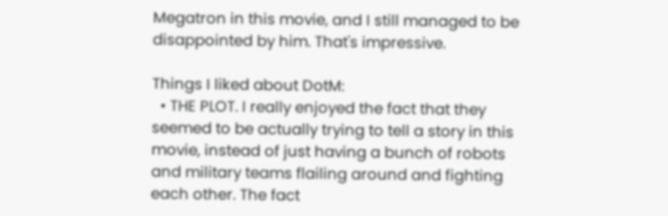Megatron in this movie, and I still managed to be disappointed by him. That's impressive.

Things I liked about DotM:
  • THE PLOT. I really enjoyed the fact that they seemed to be actually trying to tell a story in this movie, instead of just having a bunch of robots and military teams flailing around and fighting each other. The fact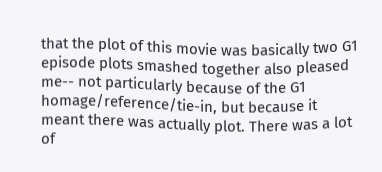that the plot of this movie was basically two G1 episode plots smashed together also pleased me-- not particularly because of the G1 homage/reference/tie-in, but because it meant there was actually plot. There was a lot of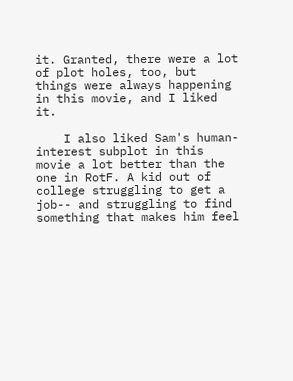it. Granted, there were a lot of plot holes, too, but things were always happening in this movie, and I liked it.

    I also liked Sam's human-interest subplot in this movie a lot better than the one in RotF. A kid out of college struggling to get a job-- and struggling to find something that makes him feel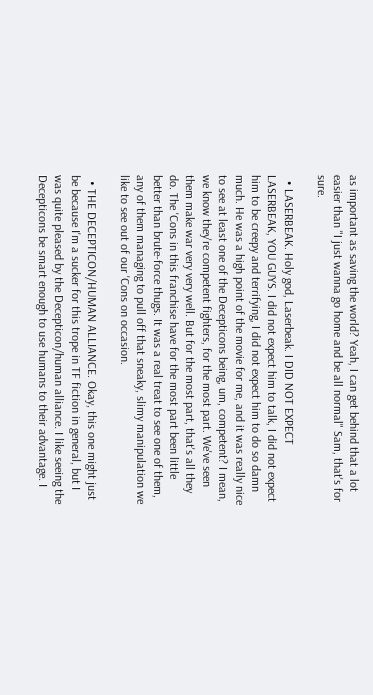as important as saving the world? Yeah, I can get behind that a lot easier than "I just wanna go home and be all normal" Sam, that's for sure.

  • LASERBEAK. Holy god, Laserbeak. I DID NOT EXPECT LASERBEAK, YOU GUYS. I did not expect him to talk, I did not expect him to be creepy and terrifying, I did not expect him to do so damn much. He was a high point of the movie for me, and it was really nice to see at least one of the Decepticons being, um, competent? I mean, we know they're competent fighters, for the most part. We've seen them make war very very well. But for the most part, that's all they do. The 'Cons in this franchise have for the most part been little better than brute-force thugs. It was a real treat to see one of them, any of them managing to pull off that sneaky, slimy manipulation we like to see out of our 'Cons on occasion.

  • THE DECEPTICON/HUMAN ALLIANCE. Okay, this one might just be because I'm a sucker for this trope in TF fiction in general, but I was quite pleased by the Decepticon/human alliance. I like seeing the Decepticons be smart enough to use humans to their advantage. I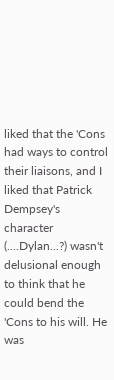liked that the 'Cons had ways to control their liaisons, and I liked that Patrick Dempsey's character (....Dylan...?) wasn't delusional enough to think that he could bend the 'Cons to his will. He was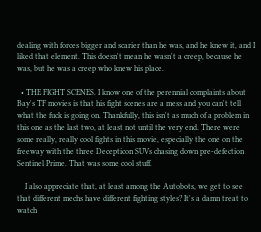dealing with forces bigger and scarier than he was, and he knew it, and I liked that element. This doesn't mean he wasn't a creep, because he was, but he was a creep who knew his place.

  • THE FIGHT SCENES. I know one of the perennial complaints about Bay's TF movies is that his fight scenes are a mess and you can't tell what the fuck is going on. Thankfully, this isn't as much of a problem in this one as the last two, at least not until the very end. There were some really, really cool fights in this movie, especially the one on the freeway with the three Decepticon SUVs chasing down pre-defection Sentinel Prime. That was some cool stuff.

    I also appreciate that, at least among the Autobots, we get to see that different mechs have different fighting styles? It's a damn treat to watch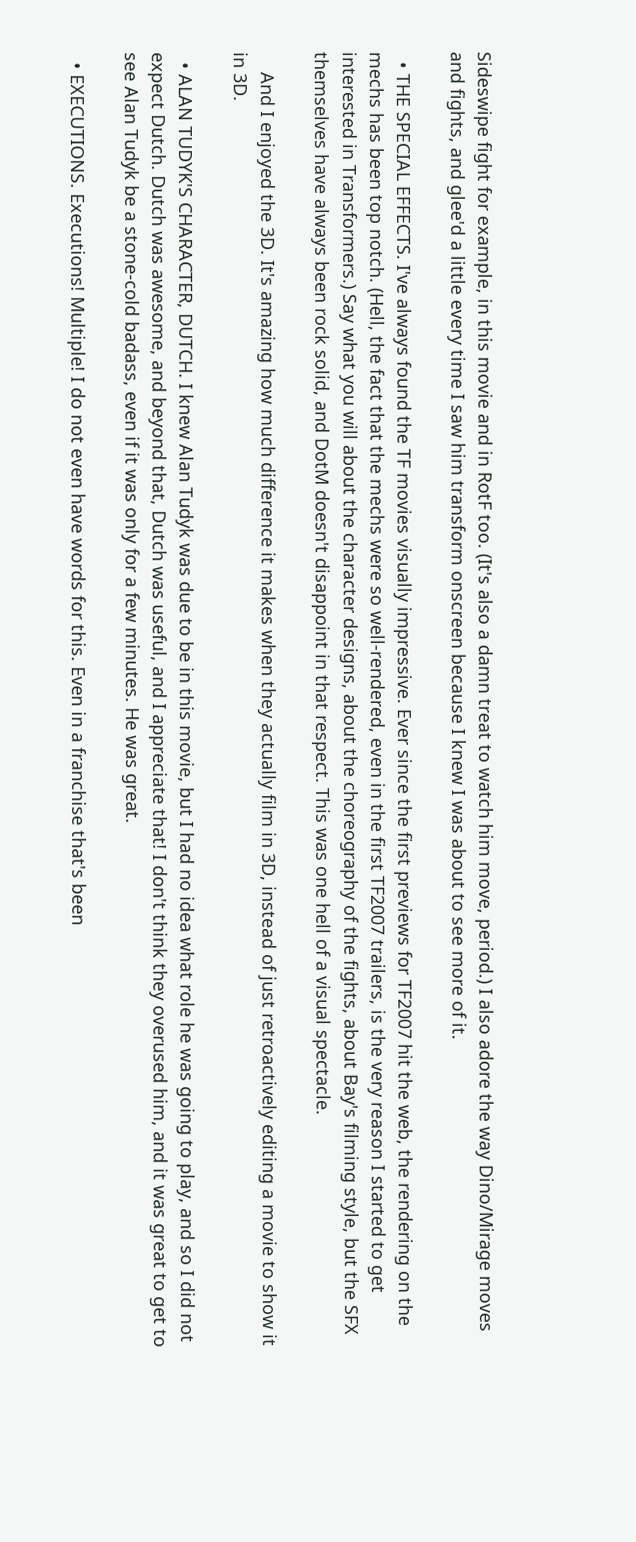Sideswipe fight for example, in this movie and in RotF too. (It's also a damn treat to watch him move, period.) I also adore the way Dino/Mirage moves and fights, and glee'd a little every time I saw him transform onscreen because I knew I was about to see more of it.

  • THE SPECIAL EFFECTS. I've always found the TF movies visually impressive. Ever since the first previews for TF2007 hit the web, the rendering on the mechs has been top notch. (Hell, the fact that the mechs were so well-rendered, even in the first TF2007 trailers, is the very reason I started to get interested in Transformers.) Say what you will about the character designs, about the choreography of the fights, about Bay's filming style, but the SFX themselves have always been rock solid, and DotM doesn't disappoint in that respect. This was one hell of a visual spectacle.

    And I enjoyed the 3D. It's amazing how much difference it makes when they actually film in 3D, instead of just retroactively editing a movie to show it in 3D.

  • ALAN TUDYK'S CHARACTER, DUTCH. I knew Alan Tudyk was due to be in this movie, but I had no idea what role he was going to play, and so I did not expect Dutch. Dutch was awesome, and beyond that, Dutch was useful, and I appreciate that! I don't think they overused him, and it was great to get to see Alan Tudyk be a stone-cold badass, even if it was only for a few minutes. He was great.

  • EXECUTIONS. Executions! Multiple! I do not even have words for this. Even in a franchise that's been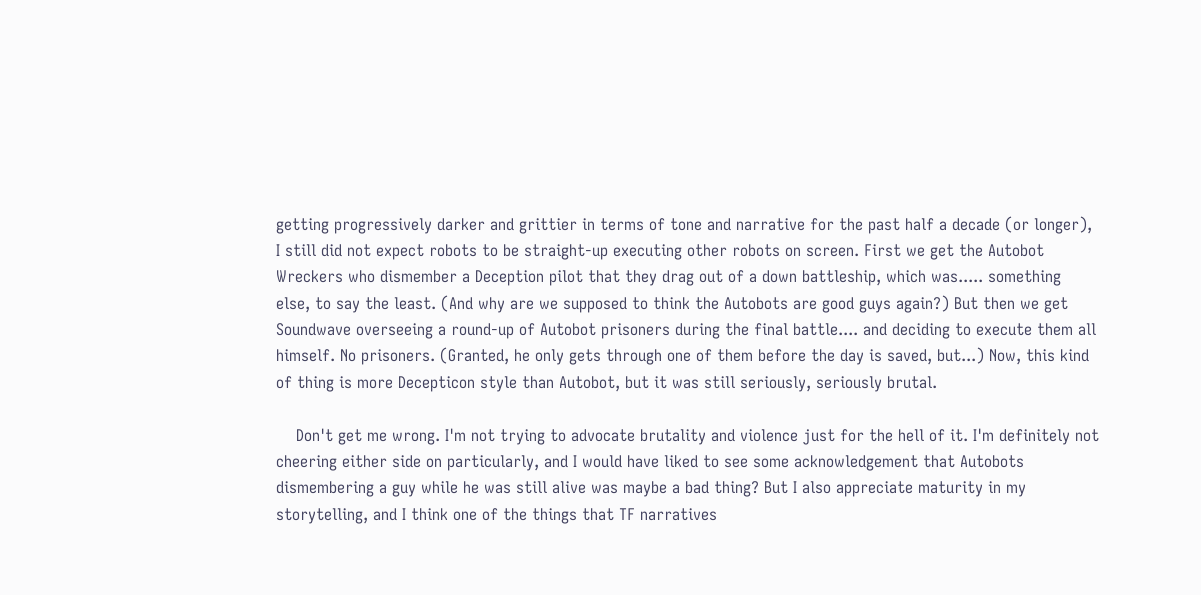getting progressively darker and grittier in terms of tone and narrative for the past half a decade (or longer), I still did not expect robots to be straight-up executing other robots on screen. First we get the Autobot Wreckers who dismember a Deception pilot that they drag out of a down battleship, which was..... something else, to say the least. (And why are we supposed to think the Autobots are good guys again?) But then we get Soundwave overseeing a round-up of Autobot prisoners during the final battle.... and deciding to execute them all himself. No prisoners. (Granted, he only gets through one of them before the day is saved, but...) Now, this kind of thing is more Decepticon style than Autobot, but it was still seriously, seriously brutal.

    Don't get me wrong. I'm not trying to advocate brutality and violence just for the hell of it. I'm definitely not cheering either side on particularly, and I would have liked to see some acknowledgement that Autobots dismembering a guy while he was still alive was maybe a bad thing? But I also appreciate maturity in my storytelling, and I think one of the things that TF narratives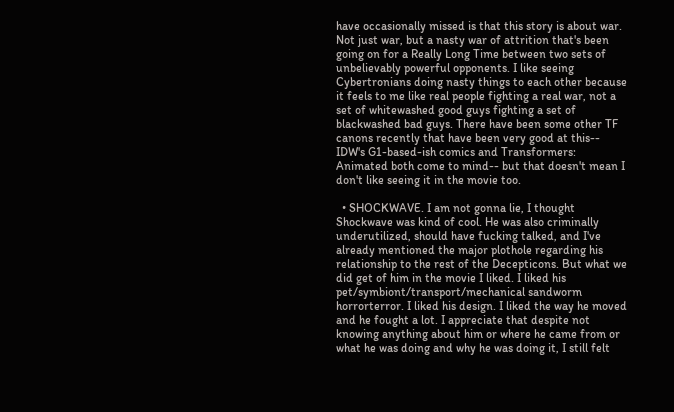have occasionally missed is that this story is about war. Not just war, but a nasty war of attrition that's been going on for a Really Long Time between two sets of unbelievably powerful opponents. I like seeing Cybertronians doing nasty things to each other because it feels to me like real people fighting a real war, not a set of whitewashed good guys fighting a set of blackwashed bad guys. There have been some other TF canons recently that have been very good at this-- IDW's G1-based-ish comics and Transformers: Animated both come to mind-- but that doesn't mean I don't like seeing it in the movie too.

  • SHOCKWAVE. I am not gonna lie, I thought Shockwave was kind of cool. He was also criminally underutilized, should have fucking talked, and I've already mentioned the major plothole regarding his relationship to the rest of the Decepticons. But what we did get of him in the movie I liked. I liked his pet/symbiont/transport/mechanical sandworm horrorterror. I liked his design. I liked the way he moved and he fought a lot. I appreciate that despite not knowing anything about him or where he came from or what he was doing and why he was doing it, I still felt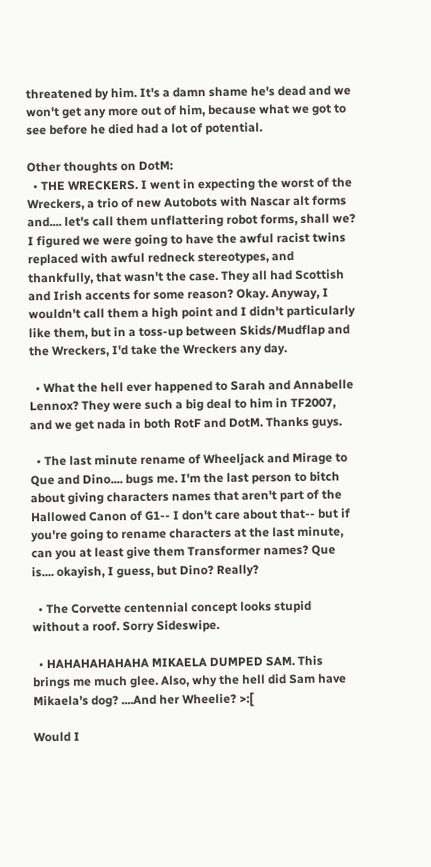threatened by him. It's a damn shame he's dead and we won't get any more out of him, because what we got to see before he died had a lot of potential.

Other thoughts on DotM:
  • THE WRECKERS. I went in expecting the worst of the Wreckers, a trio of new Autobots with Nascar alt forms and.... let's call them unflattering robot forms, shall we? I figured we were going to have the awful racist twins replaced with awful redneck stereotypes, and thankfully, that wasn't the case. They all had Scottish and Irish accents for some reason? Okay. Anyway, I wouldn't call them a high point and I didn't particularly like them, but in a toss-up between Skids/Mudflap and the Wreckers, I'd take the Wreckers any day.

  • What the hell ever happened to Sarah and Annabelle Lennox? They were such a big deal to him in TF2007, and we get nada in both RotF and DotM. Thanks guys.

  • The last minute rename of Wheeljack and Mirage to Que and Dino.... bugs me. I'm the last person to bitch about giving characters names that aren't part of the Hallowed Canon of G1-- I don't care about that-- but if you're going to rename characters at the last minute, can you at least give them Transformer names? Que is.... okayish, I guess, but Dino? Really?

  • The Corvette centennial concept looks stupid without a roof. Sorry Sideswipe.

  • HAHAHAHAHAHA MIKAELA DUMPED SAM. This brings me much glee. Also, why the hell did Sam have Mikaela's dog? ....And her Wheelie? >:[

Would I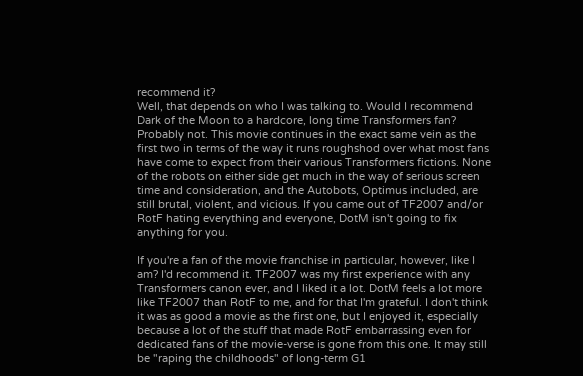recommend it?
Well, that depends on who I was talking to. Would I recommend Dark of the Moon to a hardcore, long time Transformers fan? Probably not. This movie continues in the exact same vein as the first two in terms of the way it runs roughshod over what most fans have come to expect from their various Transformers fictions. None of the robots on either side get much in the way of serious screen time and consideration, and the Autobots, Optimus included, are still brutal, violent, and vicious. If you came out of TF2007 and/or RotF hating everything and everyone, DotM isn't going to fix anything for you.

If you're a fan of the movie franchise in particular, however, like I am? I'd recommend it. TF2007 was my first experience with any Transformers canon ever, and I liked it a lot. DotM feels a lot more like TF2007 than RotF to me, and for that I'm grateful. I don't think it was as good a movie as the first one, but I enjoyed it, especially because a lot of the stuff that made RotF embarrassing even for dedicated fans of the movie-verse is gone from this one. It may still be "raping the childhoods" of long-term G1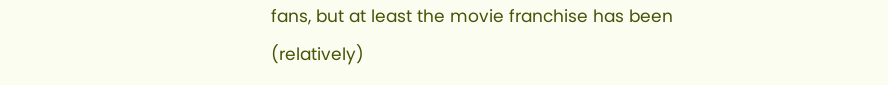fans, but at least the movie franchise has been (relatively)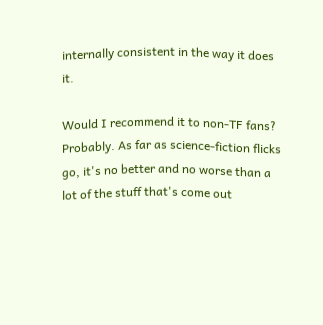internally consistent in the way it does it.

Would I recommend it to non-TF fans? Probably. As far as science-fiction flicks go, it's no better and no worse than a lot of the stuff that's come out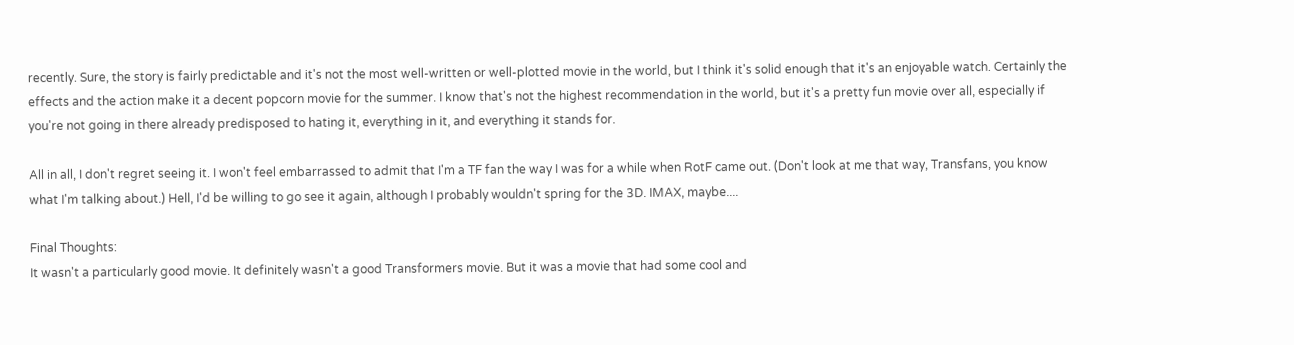recently. Sure, the story is fairly predictable and it's not the most well-written or well-plotted movie in the world, but I think it's solid enough that it's an enjoyable watch. Certainly the effects and the action make it a decent popcorn movie for the summer. I know that's not the highest recommendation in the world, but it's a pretty fun movie over all, especially if you're not going in there already predisposed to hating it, everything in it, and everything it stands for.

All in all, I don't regret seeing it. I won't feel embarrassed to admit that I'm a TF fan the way I was for a while when RotF came out. (Don't look at me that way, Transfans, you know what I'm talking about.) Hell, I'd be willing to go see it again, although I probably wouldn't spring for the 3D. IMAX, maybe....

Final Thoughts:
It wasn't a particularly good movie. It definitely wasn't a good Transformers movie. But it was a movie that had some cool and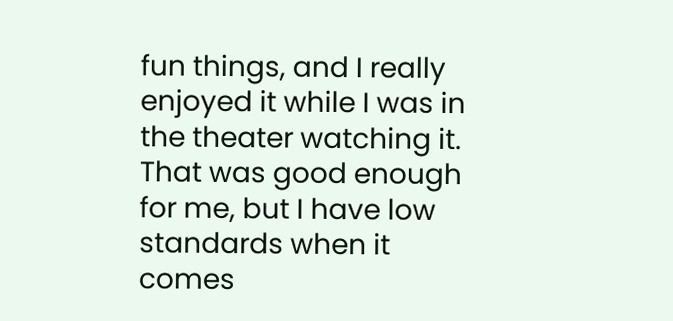fun things, and I really enjoyed it while I was in the theater watching it. That was good enough for me, but I have low standards when it comes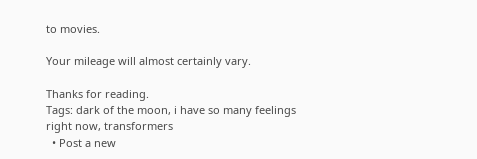to movies.

Your mileage will almost certainly vary.

Thanks for reading.
Tags: dark of the moon, i have so many feelings right now, transformers
  • Post a new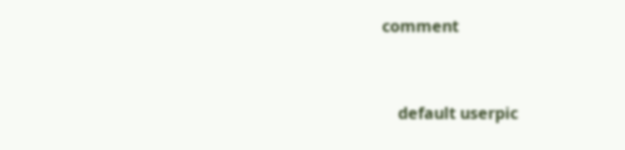comment


    default userpic